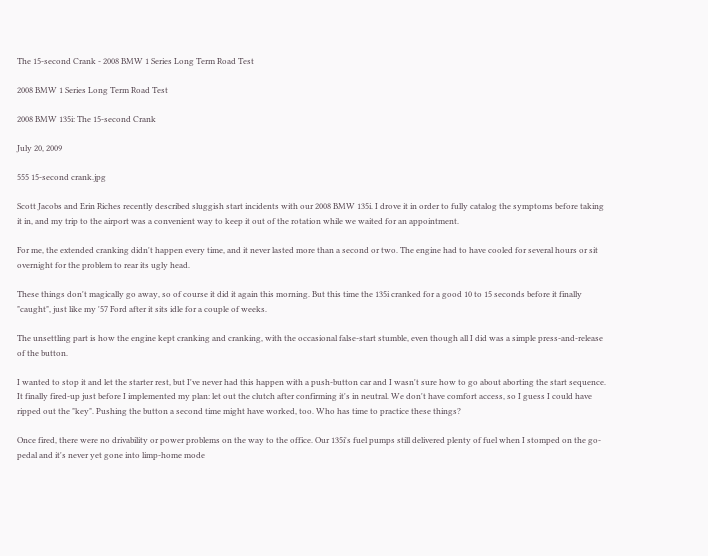The 15-second Crank - 2008 BMW 1 Series Long Term Road Test

2008 BMW 1 Series Long Term Road Test

2008 BMW 135i: The 15-second Crank

July 20, 2009

555 15-second crank.jpg

Scott Jacobs and Erin Riches recently described sluggish start incidents with our 2008 BMW 135i. I drove it in order to fully catalog the symptoms before taking it in, and my trip to the airport was a convenient way to keep it out of the rotation while we waited for an appointment.

For me, the extended cranking didn't happen every time, and it never lasted more than a second or two. The engine had to have cooled for several hours or sit overnight for the problem to rear its ugly head.

These things don't magically go away, so of course it did it again this morning. But this time the 135i cranked for a good 10 to 15 seconds before it finally "caught", just like my '57 Ford after it sits idle for a couple of weeks.

The unsettling part is how the engine kept cranking and cranking, with the occasional false-start stumble, even though all I did was a simple press-and-release of the button.

I wanted to stop it and let the starter rest, but I've never had this happen with a push-button car and I wasn't sure how to go about aborting the start sequence. It finally fired-up just before I implemented my plan: let out the clutch after confirming it's in neutral. We don't have comfort access, so I guess I could have ripped out the "key". Pushing the button a second time might have worked, too. Who has time to practice these things?

Once fired, there were no drivability or power problems on the way to the office. Our 135i's fuel pumps still delivered plenty of fuel when I stomped on the go-pedal and it's never yet gone into limp-home mode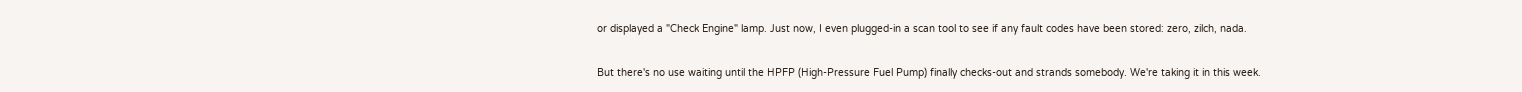or displayed a "Check Engine" lamp. Just now, I even plugged-in a scan tool to see if any fault codes have been stored: zero, zilch, nada.

But there's no use waiting until the HPFP (High-Pressure Fuel Pump) finally checks-out and strands somebody. We're taking it in this week.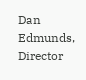Dan Edmunds, Director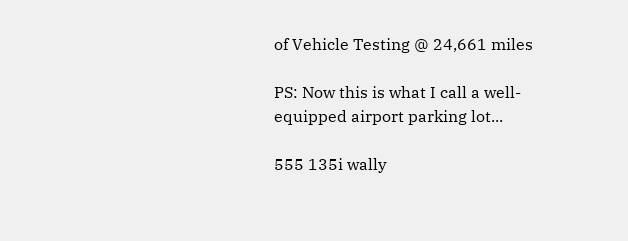of Vehicle Testing @ 24,661 miles

PS: Now this is what I call a well-equipped airport parking lot...

555 135i wally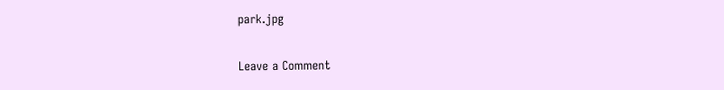park.jpg

Leave a Comment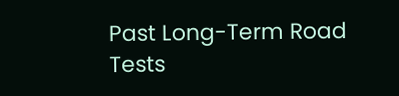Past Long-Term Road Tests